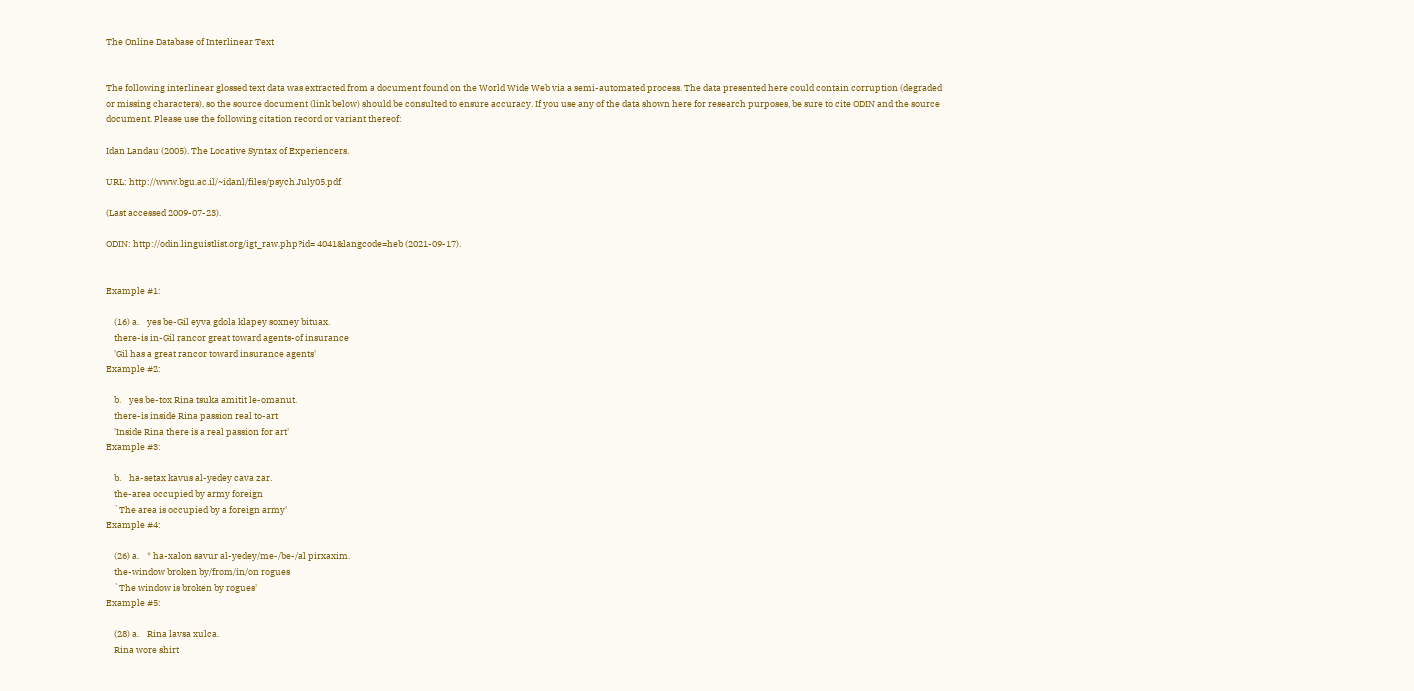The Online Database of Interlinear Text


The following interlinear glossed text data was extracted from a document found on the World Wide Web via a semi-automated process. The data presented here could contain corruption (degraded or missing characters), so the source document (link below) should be consulted to ensure accuracy. If you use any of the data shown here for research purposes, be sure to cite ODIN and the source document. Please use the following citation record or variant thereof:

Idan Landau (2005). The Locative Syntax of Experiencers.

URL: http://www.bgu.ac.il/~idanl/files/psych.July05.pdf

(Last accessed 2009-07-23).

ODIN: http://odin.linguistlist.org/igt_raw.php?id= 4041&langcode=heb (2021-09-17).


Example #1:

    (16) a.    yes be-Gil eyva gdola klapey soxney bituax.
    there-is in-Gil rancor great toward agents-of insurance
    'Gil has a great rancor toward insurance agents'
Example #2:

    b.    yes be-tox Rina tsuka amitit le-omanut.
    there-is inside Rina passion real to-art
    'Inside Rina there is a real passion for art'
Example #3:

    b.    ha-setax kavus al-yedey cava zar.
    the-area occupied by army foreign
    `The area is occupied by a foreign army'
Example #4:

    (26) a.    * ha-xalon savur al-yedey/me-/be-/al pirxaxim.
    the-window broken by/from/in/on rogues
    `The window is broken by rogues'
Example #5:

    (28) a.    Rina lavsa xulca.
    Rina wore shirt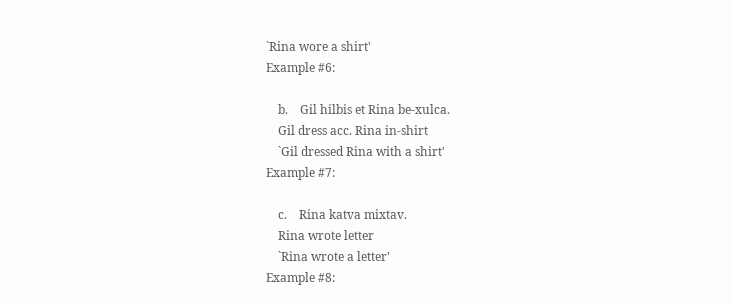`Rina wore a shirt'
Example #6:

    b.    Gil hilbis et Rina be-xulca.
    Gil dress acc. Rina in-shirt
    `Gil dressed Rina with a shirt'
Example #7:

    c.    Rina katva mixtav.
    Rina wrote letter
    `Rina wrote a letter'
Example #8: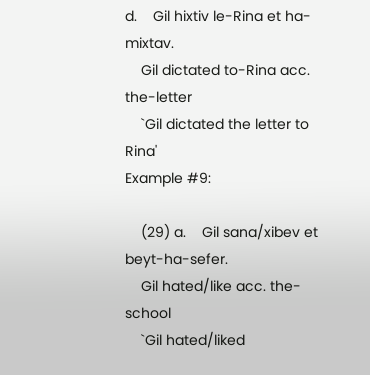d.    Gil hixtiv le-Rina et ha-mixtav.
    Gil dictated to-Rina acc. the-letter
    `Gil dictated the letter to Rina'
Example #9:

    (29) a.    Gil sana/xibev et beyt-ha-sefer.
    Gil hated/like acc. the-school
    `Gil hated/liked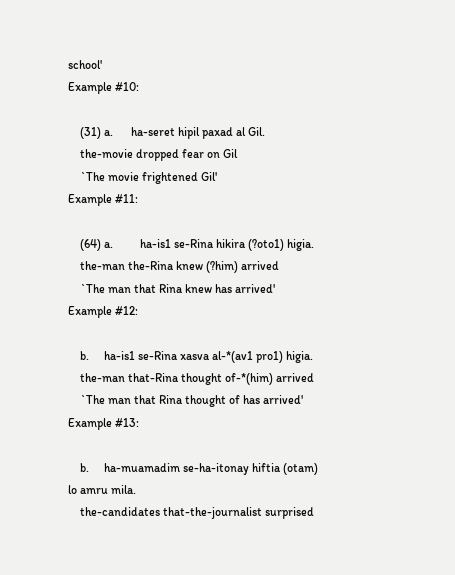school'
Example #10:

    (31) a.      ha-seret hipil paxad al Gil.
    the-movie dropped fear on Gil
    `The movie frightened Gil'
Example #11:

    (64) a.         ha-is1 se-Rina hikira (?oto1) higia.
    the-man the-Rina knew (?him) arrived
    `The man that Rina knew has arrived'
Example #12:

    b.     ha-is1 se-Rina xasva al-*(av1 pro1) higia.
    the-man that-Rina thought of-*(him) arrived
    `The man that Rina thought of has arrived'
Example #13:

    b.     ha-muamadim se-ha-itonay hiftia (otam) lo amru mila.
    the-candidates that-the-journalist surprised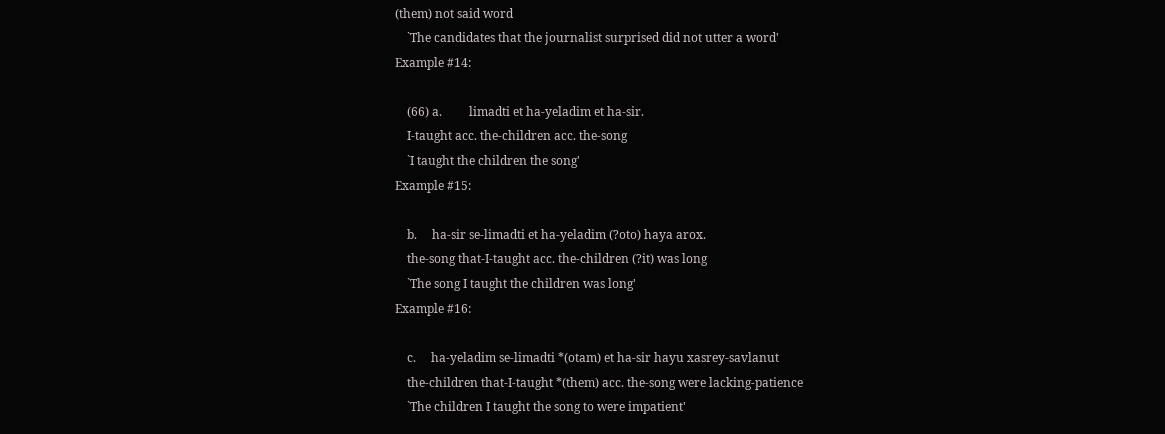(them) not said word
    `The candidates that the journalist surprised did not utter a word'
Example #14:

    (66) a.         limadti et ha-yeladim et ha-sir.
    I-taught acc. the-children acc. the-song
    `I taught the children the song'
Example #15:

    b.     ha-sir se-limadti et ha-yeladim (?oto) haya arox.
    the-song that-I-taught acc. the-children (?it) was long
    `The song I taught the children was long'
Example #16:

    c.     ha-yeladim se-limadti *(otam) et ha-sir hayu xasrey-savlanut
    the-children that-I-taught *(them) acc. the-song were lacking-patience
    `The children I taught the song to were impatient'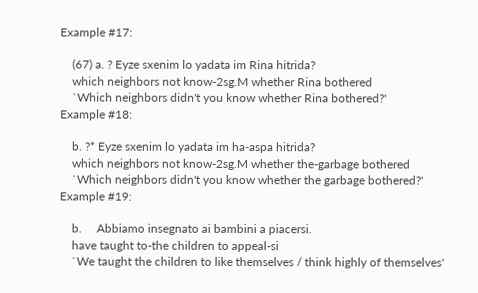Example #17:

    (67) a. ? Eyze sxenim lo yadata im Rina hitrida?
    which neighbors not know-2sg.M whether Rina bothered
    `Which neighbors didn't you know whether Rina bothered?'
Example #18:

    b. ?* Eyze sxenim lo yadata im ha-aspa hitrida?
    which neighbors not know-2sg.M whether the-garbage bothered
    `Which neighbors didn't you know whether the garbage bothered?'
Example #19:

    b.     Abbiamo insegnato ai bambini a piacersi.
    have taught to-the children to appeal-si
    `We taught the children to like themselves / think highly of themselves'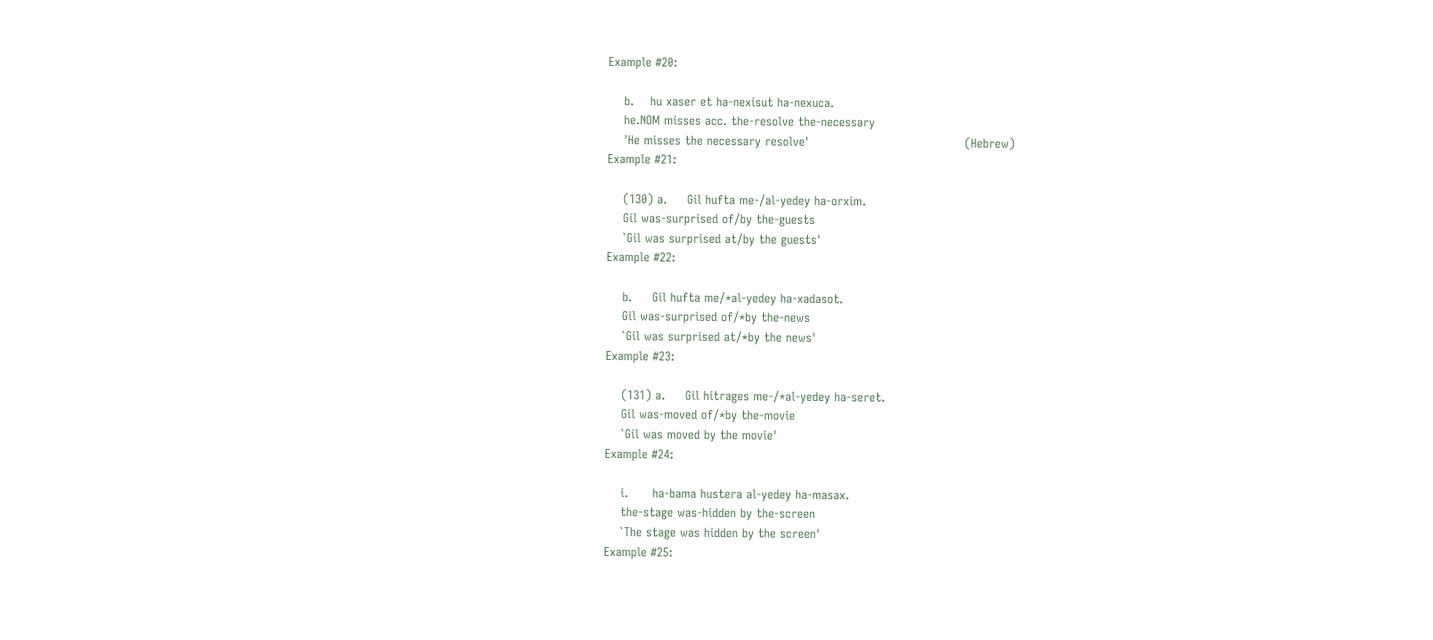Example #20:

    b.    hu xaser et ha-nexisut ha-nexuca.
    he.NOM misses acc. the-resolve the-necessary
    'He misses the necessary resolve'                                       (Hebrew)
Example #21:

    (130) a.     Gil hufta me-/al-yedey ha-orxim.
    Gil was-surprised of/by the-guests
    `Gil was surprised at/by the guests'
Example #22:

    b.     Gil hufta me/*al-yedey ha-xadasot.
    Gil was-surprised of/*by the-news
    `Gil was surprised at/*by the news'
Example #23:

    (131) a.     Gil hitrages me-/*al-yedey ha-seret.
    Gil was-moved of/*by the-movie
    `Gil was moved by the movie'
Example #24:

    i.      ha-bama hustera al-yedey ha-masax.
    the-stage was-hidden by the-screen
    `The stage was hidden by the screen'
Example #25: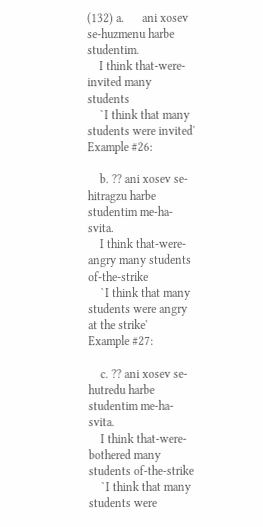(132) a.      ani xosev se-huzmenu harbe studentim.
    I think that-were-invited many students
    `I think that many students were invited'
Example #26:

    b. ?? ani xosev se-hitragzu harbe studentim me-ha-svita.
    I think that-were-angry many students of-the-strike
    `I think that many students were angry at the strike'
Example #27:

    c. ?? ani xosev se-hutredu harbe studentim me-ha-svita.
    I think that-were-bothered many students of-the-strike
    `I think that many students were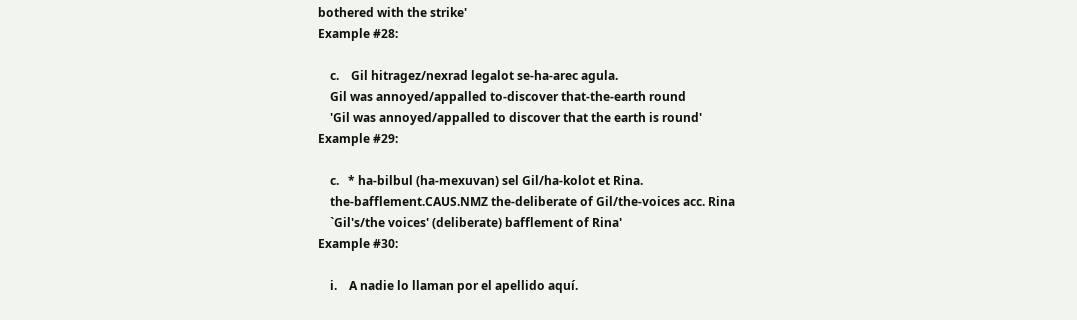bothered with the strike'
Example #28:

    c.    Gil hitragez/nexrad legalot se-ha-arec agula.
    Gil was annoyed/appalled to-discover that-the-earth round
    'Gil was annoyed/appalled to discover that the earth is round'
Example #29:

    c.   * ha-bilbul (ha-mexuvan) sel Gil/ha-kolot et Rina.
    the-bafflement.CAUS.NMZ the-deliberate of Gil/the-voices acc. Rina
    `Gil's/the voices' (deliberate) bafflement of Rina'
Example #30:

    i.    A nadie lo llaman por el apellido aquí.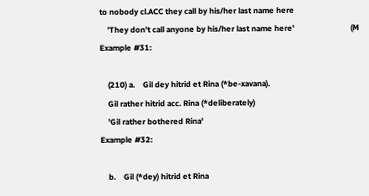to nobody cl.ACC they call by his/her last name here
    'They don't call anyone by his/her last name here'                            (M
Example #31:

    (210) a.    Gil dey hitrid et Rina (*be-xavana).
    Gil rather hitrid acc. Rina (*deliberately)
    'Gil rather bothered Rina'
Example #32:

    b.    Gil (*dey) hitrid et Rina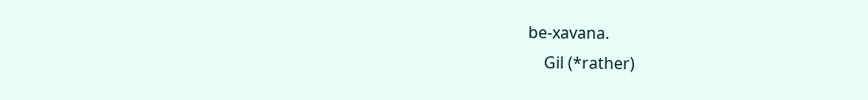be-xavana.
    Gil (*rather)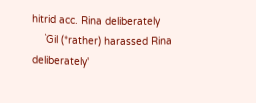hitrid acc. Rina deliberately
    `Gil (*rather) harassed Rina deliberately'